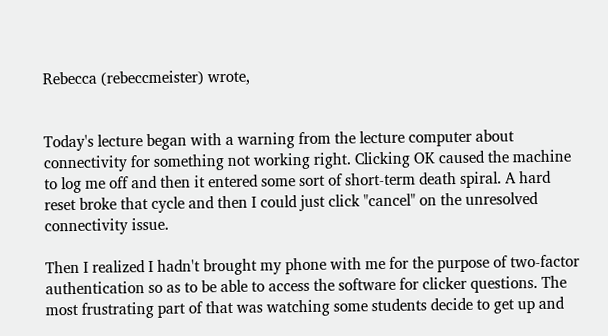Rebecca (rebeccmeister) wrote,


Today's lecture began with a warning from the lecture computer about connectivity for something not working right. Clicking OK caused the machine to log me off and then it entered some sort of short-term death spiral. A hard reset broke that cycle and then I could just click "cancel" on the unresolved connectivity issue.

Then I realized I hadn't brought my phone with me for the purpose of two-factor authentication so as to be able to access the software for clicker questions. The most frustrating part of that was watching some students decide to get up and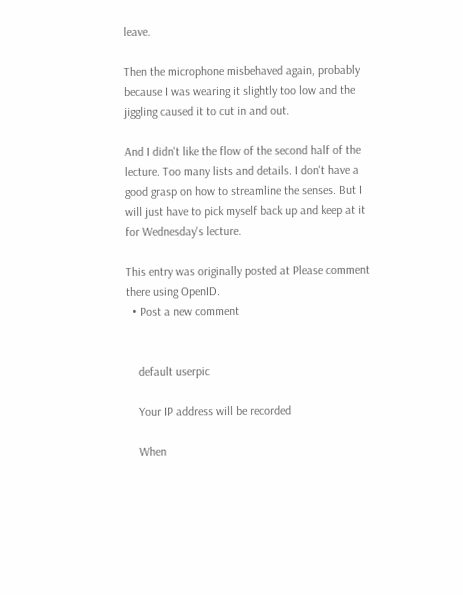leave.

Then the microphone misbehaved again, probably because I was wearing it slightly too low and the jiggling caused it to cut in and out.

And I didn't like the flow of the second half of the lecture. Too many lists and details. I don't have a good grasp on how to streamline the senses. But I will just have to pick myself back up and keep at it for Wednesday's lecture.

This entry was originally posted at Please comment there using OpenID.
  • Post a new comment


    default userpic

    Your IP address will be recorded

    When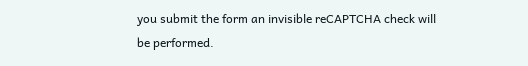you submit the form an invisible reCAPTCHA check will be performed.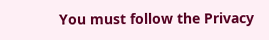You must follow the Privacy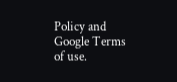Policy and Google Terms of use.